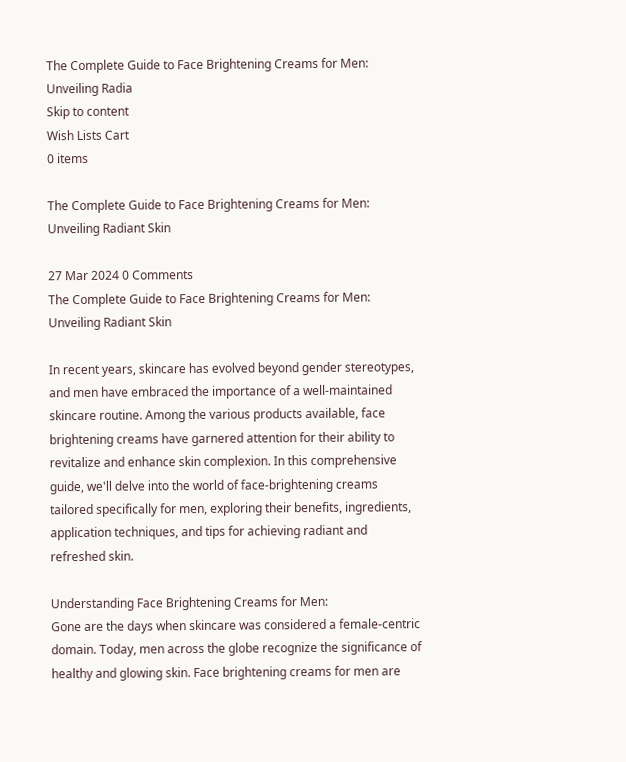The Complete Guide to Face Brightening Creams for Men: Unveiling Radia
Skip to content
Wish Lists Cart
0 items

The Complete Guide to Face Brightening Creams for Men: Unveiling Radiant Skin

27 Mar 2024 0 Comments
The Complete Guide to Face Brightening Creams for Men: Unveiling Radiant Skin

In recent years, skincare has evolved beyond gender stereotypes, and men have embraced the importance of a well-maintained skincare routine. Among the various products available, face brightening creams have garnered attention for their ability to revitalize and enhance skin complexion. In this comprehensive guide, we'll delve into the world of face-brightening creams tailored specifically for men, exploring their benefits, ingredients, application techniques, and tips for achieving radiant and refreshed skin.

Understanding Face Brightening Creams for Men:
Gone are the days when skincare was considered a female-centric domain. Today, men across the globe recognize the significance of healthy and glowing skin. Face brightening creams for men are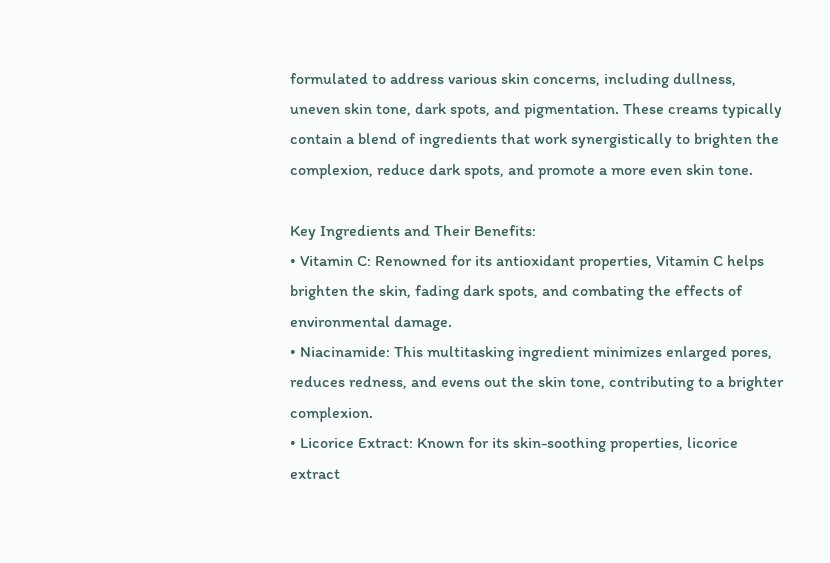formulated to address various skin concerns, including dullness, uneven skin tone, dark spots, and pigmentation. These creams typically contain a blend of ingredients that work synergistically to brighten the complexion, reduce dark spots, and promote a more even skin tone.

Key Ingredients and Their Benefits:
• Vitamin C: Renowned for its antioxidant properties, Vitamin C helps brighten the skin, fading dark spots, and combating the effects of environmental damage.
• Niacinamide: This multitasking ingredient minimizes enlarged pores, reduces redness, and evens out the skin tone, contributing to a brighter complexion.
• Licorice Extract: Known for its skin-soothing properties, licorice extract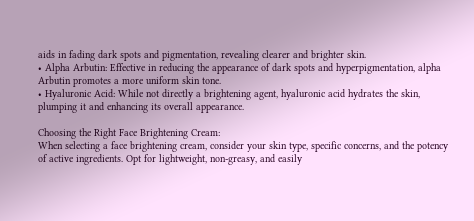aids in fading dark spots and pigmentation, revealing clearer and brighter skin.
• Alpha Arbutin: Effective in reducing the appearance of dark spots and hyperpigmentation, alpha Arbutin promotes a more uniform skin tone.
• Hyaluronic Acid: While not directly a brightening agent, hyaluronic acid hydrates the skin, plumping it and enhancing its overall appearance.

Choosing the Right Face Brightening Cream:
When selecting a face brightening cream, consider your skin type, specific concerns, and the potency of active ingredients. Opt for lightweight, non-greasy, and easily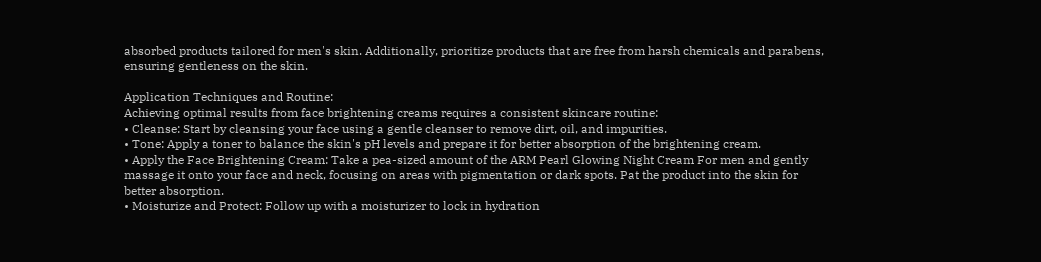absorbed products tailored for men's skin. Additionally, prioritize products that are free from harsh chemicals and parabens, ensuring gentleness on the skin.

Application Techniques and Routine:
Achieving optimal results from face brightening creams requires a consistent skincare routine:
• Cleanse: Start by cleansing your face using a gentle cleanser to remove dirt, oil, and impurities.
• Tone: Apply a toner to balance the skin's pH levels and prepare it for better absorption of the brightening cream.
• Apply the Face Brightening Cream: Take a pea-sized amount of the ARM Pearl Glowing Night Cream For men and gently massage it onto your face and neck, focusing on areas with pigmentation or dark spots. Pat the product into the skin for better absorption.
• Moisturize and Protect: Follow up with a moisturizer to lock in hydration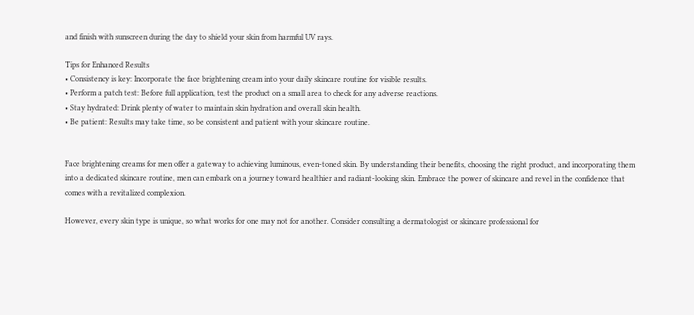and finish with sunscreen during the day to shield your skin from harmful UV rays.

Tips for Enhanced Results
• Consistency is key: Incorporate the face brightening cream into your daily skincare routine for visible results.
• Perform a patch test: Before full application, test the product on a small area to check for any adverse reactions.
• Stay hydrated: Drink plenty of water to maintain skin hydration and overall skin health.
• Be patient: Results may take time, so be consistent and patient with your skincare routine.


Face brightening creams for men offer a gateway to achieving luminous, even-toned skin. By understanding their benefits, choosing the right product, and incorporating them into a dedicated skincare routine, men can embark on a journey toward healthier and radiant-looking skin. Embrace the power of skincare and revel in the confidence that comes with a revitalized complexion.

However, every skin type is unique, so what works for one may not for another. Consider consulting a dermatologist or skincare professional for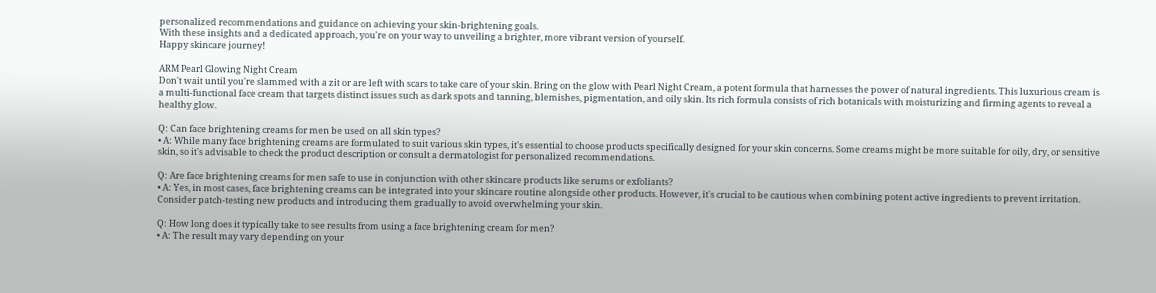personalized recommendations and guidance on achieving your skin-brightening goals.
With these insights and a dedicated approach, you're on your way to unveiling a brighter, more vibrant version of yourself.
Happy skincare journey!

ARM Pearl Glowing Night Cream
Don't wait until you're slammed with a zit or are left with scars to take care of your skin. Bring on the glow with Pearl Night Cream, a potent formula that harnesses the power of natural ingredients. This luxurious cream is a multi-functional face cream that targets distinct issues such as dark spots and tanning, blemishes, pigmentation, and oily skin. Its rich formula consists of rich botanicals with moisturizing and firming agents to reveal a healthy glow.

Q: Can face brightening creams for men be used on all skin types?
• A: While many face brightening creams are formulated to suit various skin types, it's essential to choose products specifically designed for your skin concerns. Some creams might be more suitable for oily, dry, or sensitive skin, so it's advisable to check the product description or consult a dermatologist for personalized recommendations.

Q: Are face brightening creams for men safe to use in conjunction with other skincare products like serums or exfoliants?
• A: Yes, in most cases, face brightening creams can be integrated into your skincare routine alongside other products. However, it's crucial to be cautious when combining potent active ingredients to prevent irritation. Consider patch-testing new products and introducing them gradually to avoid overwhelming your skin.

Q: How long does it typically take to see results from using a face brightening cream for men?
• A: The result may vary depending on your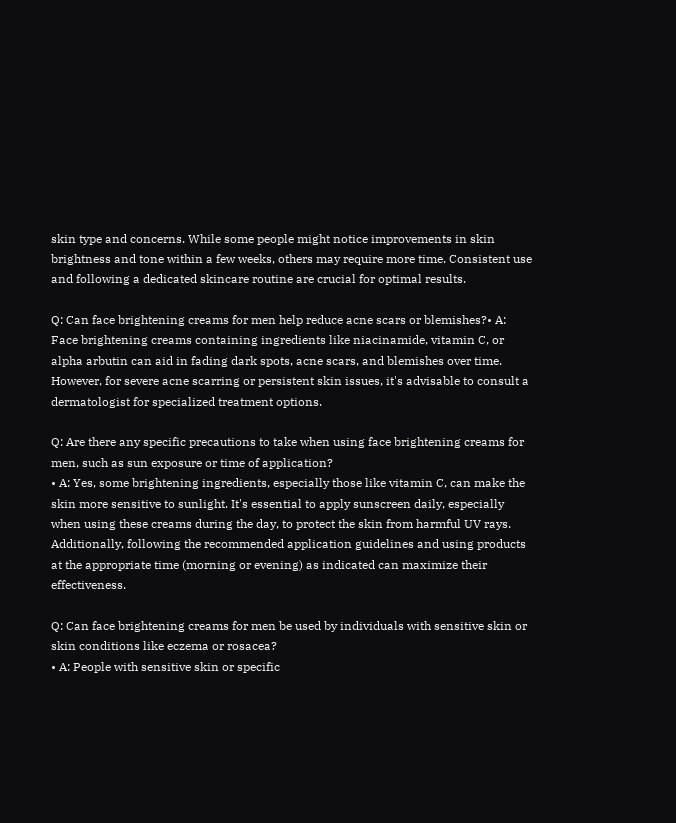skin type and concerns. While some people might notice improvements in skin brightness and tone within a few weeks, others may require more time. Consistent use and following a dedicated skincare routine are crucial for optimal results.

Q: Can face brightening creams for men help reduce acne scars or blemishes?• A: Face brightening creams containing ingredients like niacinamide, vitamin C, or alpha arbutin can aid in fading dark spots, acne scars, and blemishes over time. However, for severe acne scarring or persistent skin issues, it's advisable to consult a dermatologist for specialized treatment options.

Q: Are there any specific precautions to take when using face brightening creams for men, such as sun exposure or time of application?
• A: Yes, some brightening ingredients, especially those like vitamin C, can make the skin more sensitive to sunlight. It's essential to apply sunscreen daily, especially when using these creams during the day, to protect the skin from harmful UV rays. Additionally, following the recommended application guidelines and using products at the appropriate time (morning or evening) as indicated can maximize their effectiveness.

Q: Can face brightening creams for men be used by individuals with sensitive skin or skin conditions like eczema or rosacea?
• A: People with sensitive skin or specific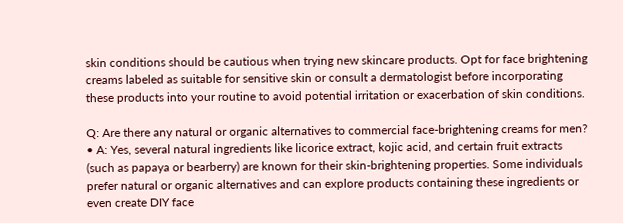skin conditions should be cautious when trying new skincare products. Opt for face brightening creams labeled as suitable for sensitive skin or consult a dermatologist before incorporating these products into your routine to avoid potential irritation or exacerbation of skin conditions.

Q: Are there any natural or organic alternatives to commercial face-brightening creams for men?
• A: Yes, several natural ingredients like licorice extract, kojic acid, and certain fruit extracts (such as papaya or bearberry) are known for their skin-brightening properties. Some individuals prefer natural or organic alternatives and can explore products containing these ingredients or even create DIY face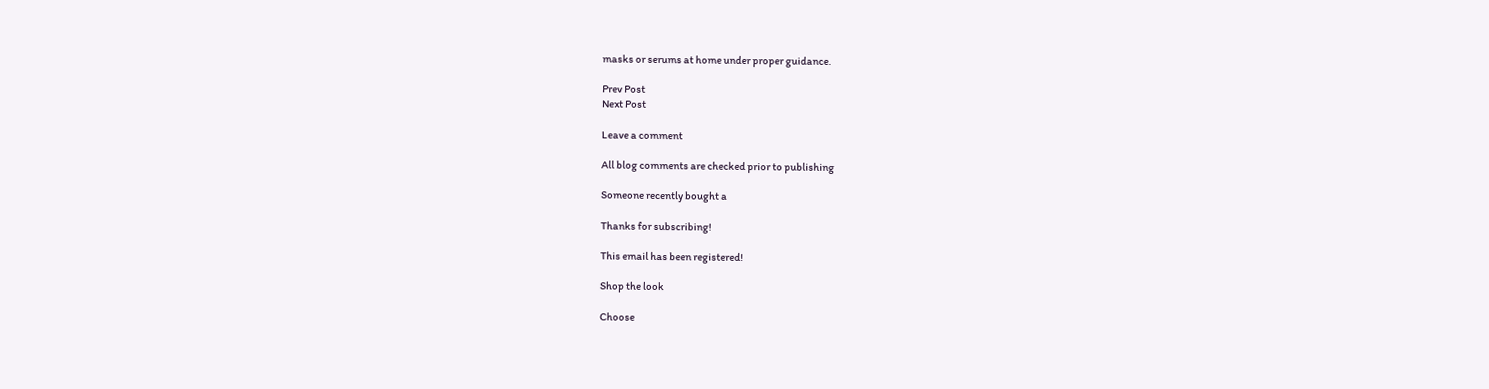masks or serums at home under proper guidance.

Prev Post
Next Post

Leave a comment

All blog comments are checked prior to publishing

Someone recently bought a

Thanks for subscribing!

This email has been registered!

Shop the look

Choose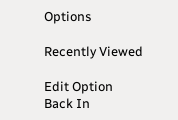Options

Recently Viewed

Edit Option
Back In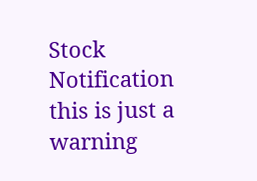Stock Notification
this is just a warning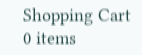Shopping Cart
0 items